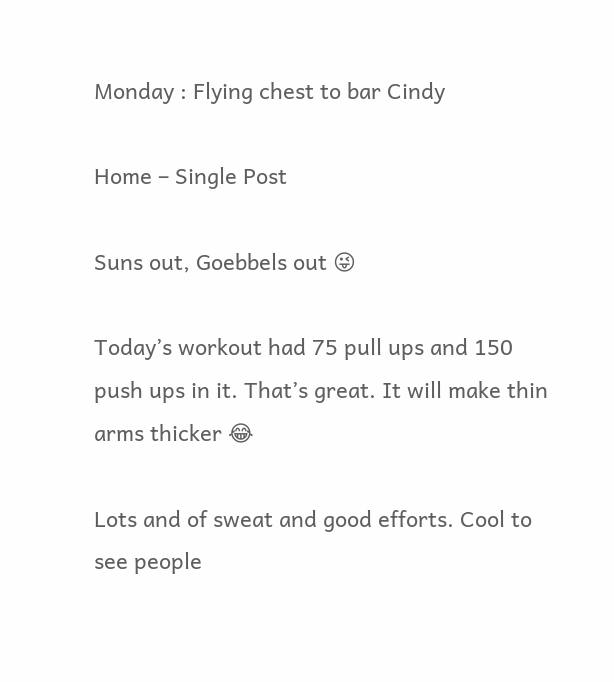Monday : Flying chest to bar Cindy

Home – Single Post

Suns out, Goebbels out 😜

Today’s workout had 75 pull ups and 150 push ups in it. That’s great. It will make thin arms thicker 😂

Lots and of sweat and good efforts. Cool to see people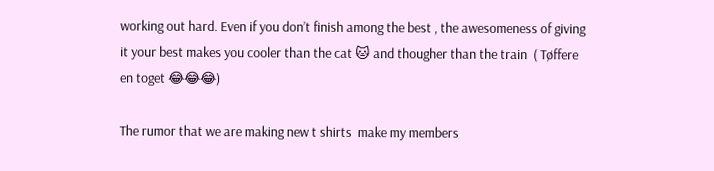working out hard. Even if you don’t finish among the best , the awesomeness of giving it your best makes you cooler than the cat 🐱 and thougher than the train  ( Tøffere en toget 😂😂😂)

The rumor that we are making new t shirts  make my members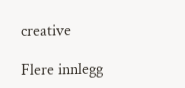creative

Flere innlegg